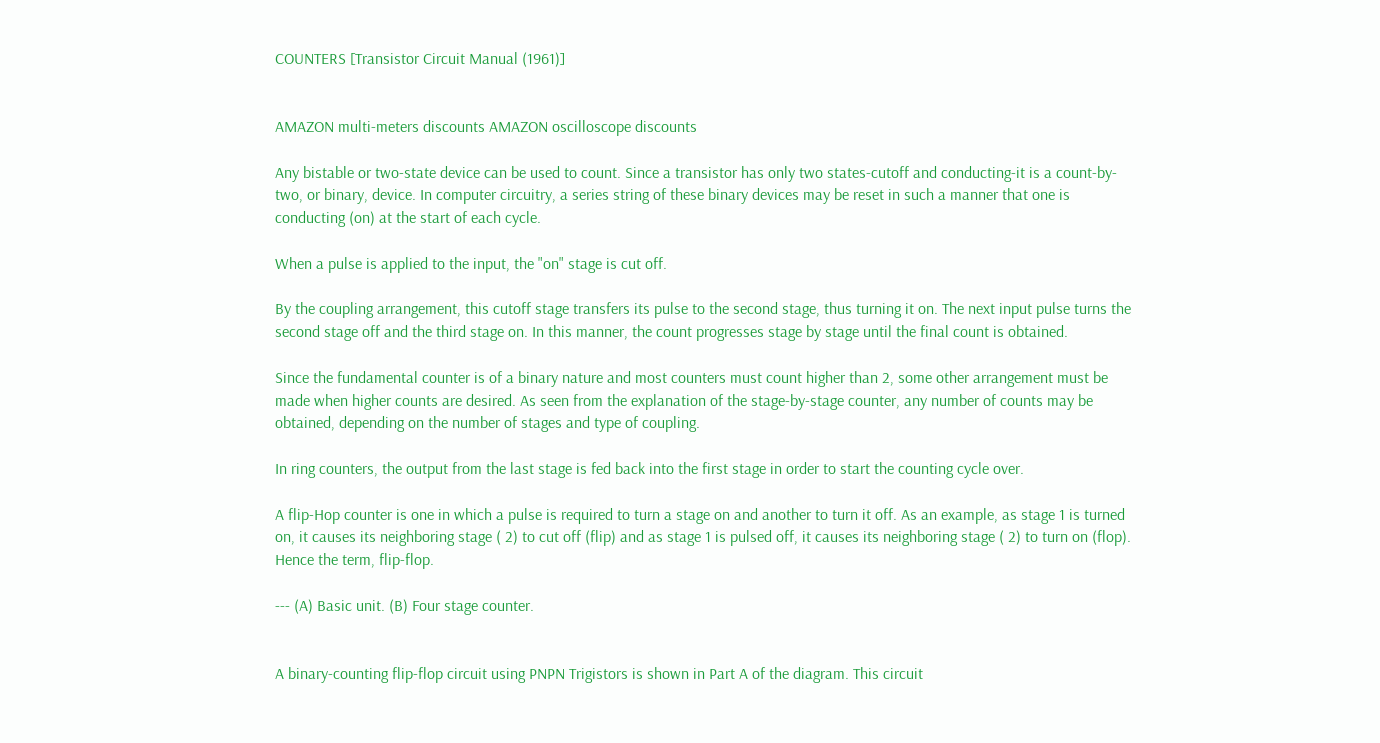COUNTERS [Transistor Circuit Manual (1961)]


AMAZON multi-meters discounts AMAZON oscilloscope discounts

Any bistable or two-state device can be used to count. Since a transistor has only two states-cutoff and conducting-it is a count-by-two, or binary, device. In computer circuitry, a series string of these binary devices may be reset in such a manner that one is conducting (on) at the start of each cycle.

When a pulse is applied to the input, the "on" stage is cut off.

By the coupling arrangement, this cutoff stage transfers its pulse to the second stage, thus turning it on. The next input pulse turns the second stage off and the third stage on. In this manner, the count progresses stage by stage until the final count is obtained.

Since the fundamental counter is of a binary nature and most counters must count higher than 2, some other arrangement must be made when higher counts are desired. As seen from the explanation of the stage-by-stage counter, any number of counts may be obtained, depending on the number of stages and type of coupling.

In ring counters, the output from the last stage is fed back into the first stage in order to start the counting cycle over.

A flip-Hop counter is one in which a pulse is required to turn a stage on and another to turn it off. As an example, as stage 1 is turned on, it causes its neighboring stage ( 2) to cut off (flip) and as stage 1 is pulsed off, it causes its neighboring stage ( 2) to turn on (flop). Hence the term, flip-flop.

--- (A) Basic unit. (B) Four stage counter.


A binary-counting flip-flop circuit using PNPN Trigistors is shown in Part A of the diagram. This circuit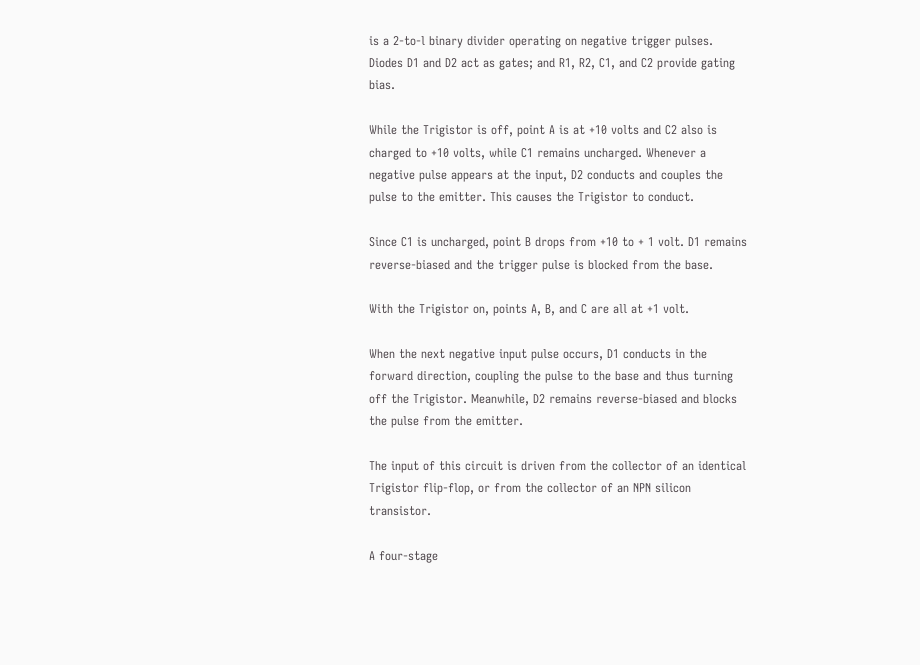is a 2-to-l binary divider operating on negative trigger pulses. Diodes D1 and D2 act as gates; and R1, R2, C1, and C2 provide gating bias.

While the Trigistor is off, point A is at +10 volts and C2 also is charged to +10 volts, while C1 remains uncharged. Whenever a negative pulse appears at the input, D2 conducts and couples the pulse to the emitter. This causes the Trigistor to conduct.

Since C1 is uncharged, point B drops from +10 to + 1 volt. D1 remains reverse-biased and the trigger pulse is blocked from the base.

With the Trigistor on, points A, B, and C are all at +1 volt.

When the next negative input pulse occurs, D1 conducts in the forward direction, coupling the pulse to the base and thus turning off the Trigistor. Meanwhile, D2 remains reverse-biased and blocks the pulse from the emitter.

The input of this circuit is driven from the collector of an identical Trigistor flip-flop, or from the collector of an NPN silicon transistor.

A four-stage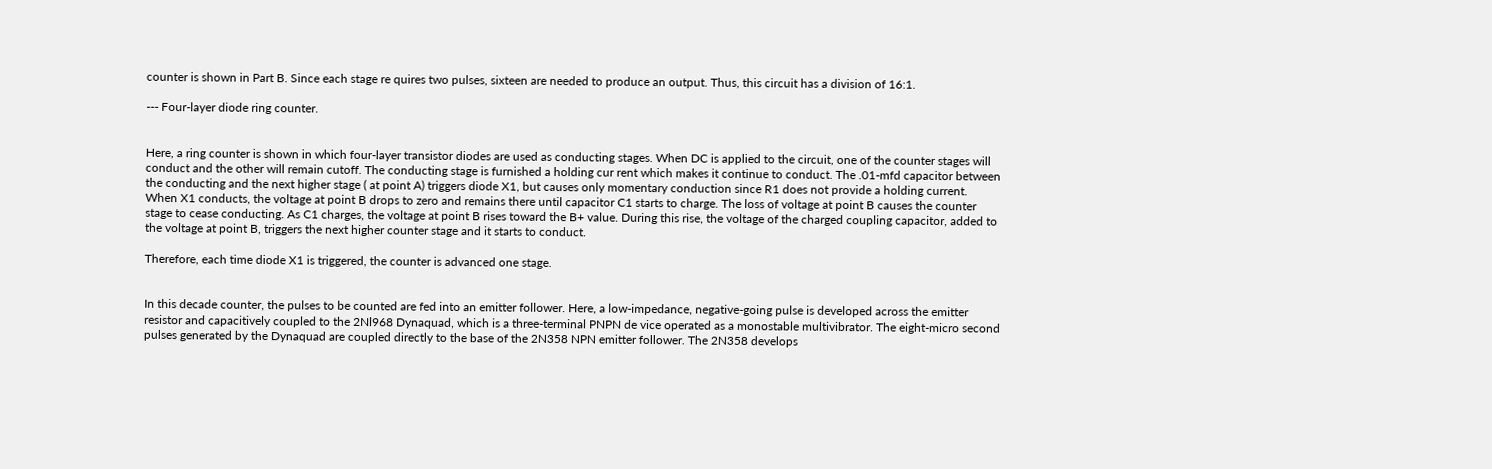counter is shown in Part B. Since each stage re quires two pulses, sixteen are needed to produce an output. Thus, this circuit has a division of 16:1.

--- Four-layer diode ring counter.


Here, a ring counter is shown in which four-layer transistor diodes are used as conducting stages. When DC is applied to the circuit, one of the counter stages will conduct and the other will remain cutoff. The conducting stage is furnished a holding cur rent which makes it continue to conduct. The .01-mfd capacitor between the conducting and the next higher stage ( at point A) triggers diode X1, but causes only momentary conduction since R1 does not provide a holding current. When X1 conducts, the voltage at point B drops to zero and remains there until capacitor C1 starts to charge. The loss of voltage at point B causes the counter stage to cease conducting. As C1 charges, the voltage at point B rises toward the B+ value. During this rise, the voltage of the charged coupling capacitor, added to the voltage at point B, triggers the next higher counter stage and it starts to conduct.

Therefore, each time diode X1 is triggered, the counter is advanced one stage.


In this decade counter, the pulses to be counted are fed into an emitter follower. Here, a low-impedance, negative-going pulse is developed across the emitter resistor and capacitively coupled to the 2Nl968 Dynaquad, which is a three-terminal PNPN de vice operated as a monostable multivibrator. The eight-micro second pulses generated by the Dynaquad are coupled directly to the base of the 2N358 NPN emitter follower. The 2N358 develops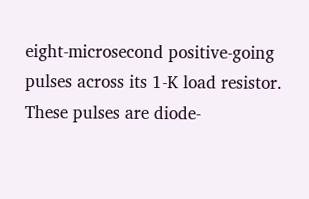eight-microsecond positive-going pulses across its 1-K load resistor. These pulses are diode-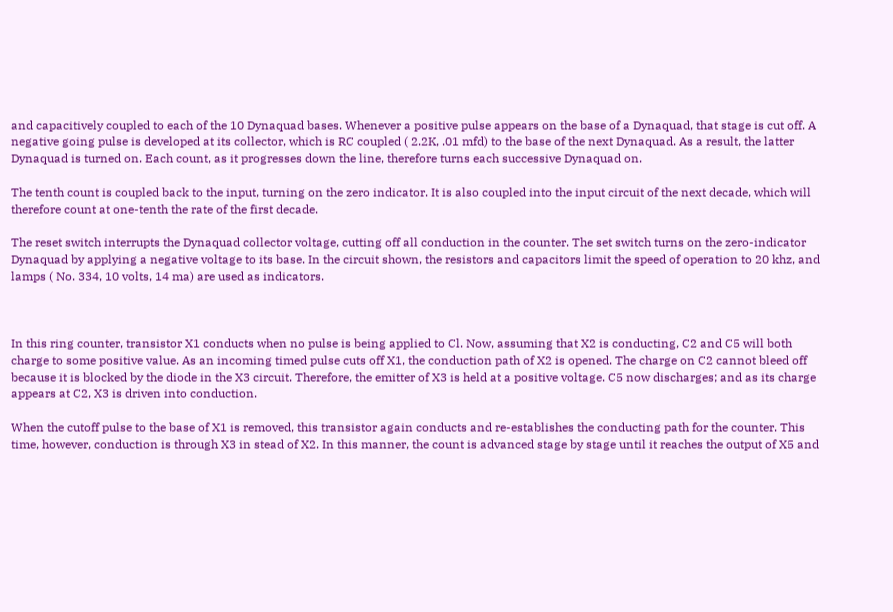and capacitively coupled to each of the 10 Dynaquad bases. Whenever a positive pulse appears on the base of a Dynaquad, that stage is cut off. A negative going pulse is developed at its collector, which is RC coupled ( 2.2K, .01 mfd) to the base of the next Dynaquad. As a result, the latter Dynaquad is turned on. Each count, as it progresses down the line, therefore turns each successive Dynaquad on.

The tenth count is coupled back to the input, turning on the zero indicator. It is also coupled into the input circuit of the next decade, which will therefore count at one-tenth the rate of the first decade.

The reset switch interrupts the Dynaquad collector voltage, cutting off all conduction in the counter. The set switch turns on the zero-indicator Dynaquad by applying a negative voltage to its base. In the circuit shown, the resistors and capacitors limit the speed of operation to 20 khz, and lamps ( No. 334, 10 volts, 14 ma) are used as indicators.



In this ring counter, transistor X1 conducts when no pulse is being applied to Cl. Now, assuming that X2 is conducting, C2 and C5 will both charge to some positive value. As an incoming timed pulse cuts off X1, the conduction path of X2 is opened. The charge on C2 cannot bleed off because it is blocked by the diode in the X3 circuit. Therefore, the emitter of X3 is held at a positive voltage. C5 now discharges; and as its charge appears at C2, X3 is driven into conduction.

When the cutoff pulse to the base of X1 is removed, this transistor again conducts and re-establishes the conducting path for the counter. This time, however, conduction is through X3 in stead of X2. In this manner, the count is advanced stage by stage until it reaches the output of X5 and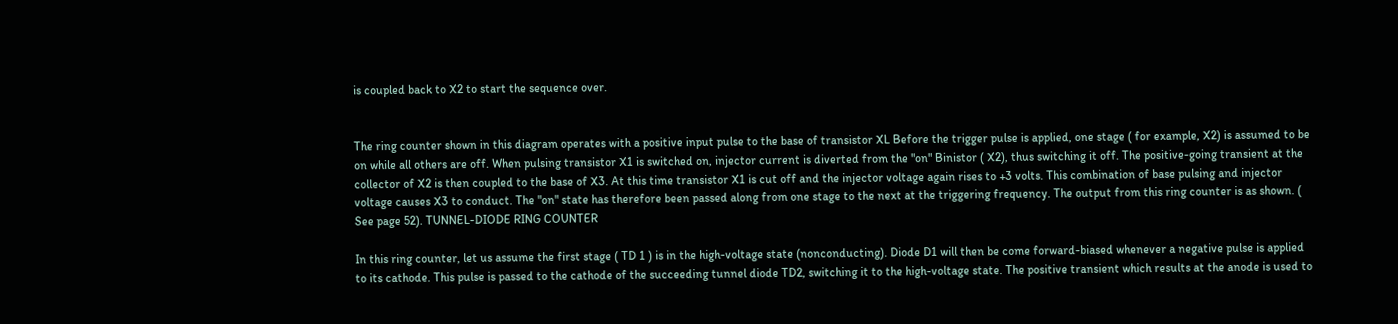is coupled back to X2 to start the sequence over.


The ring counter shown in this diagram operates with a positive input pulse to the base of transistor XL Before the trigger pulse is applied, one stage ( for example, X2) is assumed to be on while all others are off. When pulsing transistor X1 is switched on, injector current is diverted from the "on" Binistor ( X2), thus switching it off. The positive-going transient at the collector of X2 is then coupled to the base of X3. At this time transistor X1 is cut off and the injector voltage again rises to +3 volts. This combination of base pulsing and injector voltage causes X3 to conduct. The "on" state has therefore been passed along from one stage to the next at the triggering frequency. The output from this ring counter is as shown. ( See page 52). TUNNEL-DIODE RING COUNTER

In this ring counter, let us assume the first stage ( TD 1 ) is in the high-voltage state (nonconducting). Diode D1 will then be come forward-biased whenever a negative pulse is applied to its cathode. This pulse is passed to the cathode of the succeeding tunnel diode TD2, switching it to the high-voltage state. The positive transient which results at the anode is used to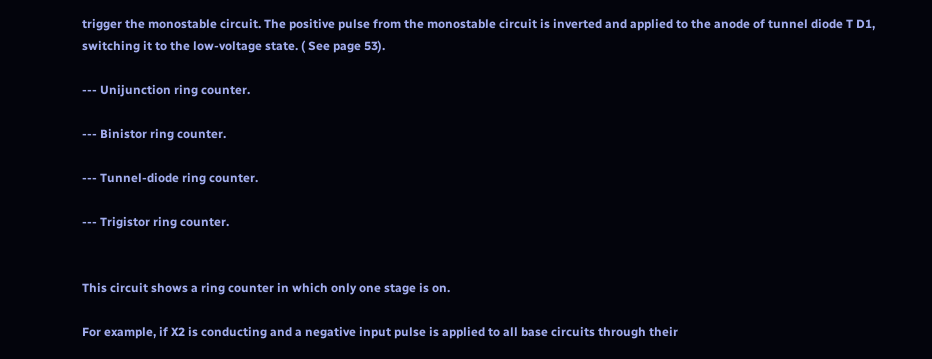trigger the monostable circuit. The positive pulse from the monostable circuit is inverted and applied to the anode of tunnel diode T D1, switching it to the low-voltage state. ( See page 53).

--- Unijunction ring counter.

--- Binistor ring counter.

--- Tunnel-diode ring counter.

--- Trigistor ring counter.


This circuit shows a ring counter in which only one stage is on.

For example, if X2 is conducting and a negative input pulse is applied to all base circuits through their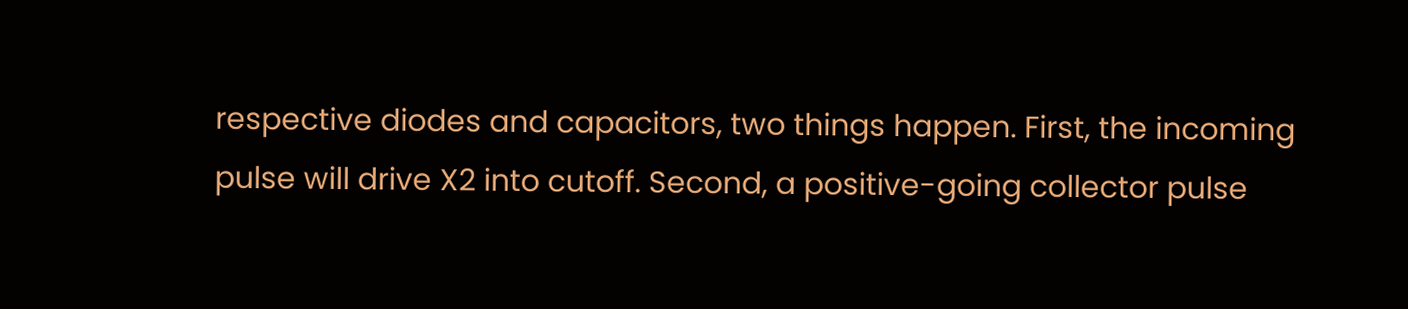respective diodes and capacitors, two things happen. First, the incoming pulse will drive X2 into cutoff. Second, a positive-going collector pulse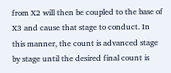from X2 will then be coupled to the base of X3 and cause that stage to conduct. In this manner, the count is advanced stage by stage until the desired final count is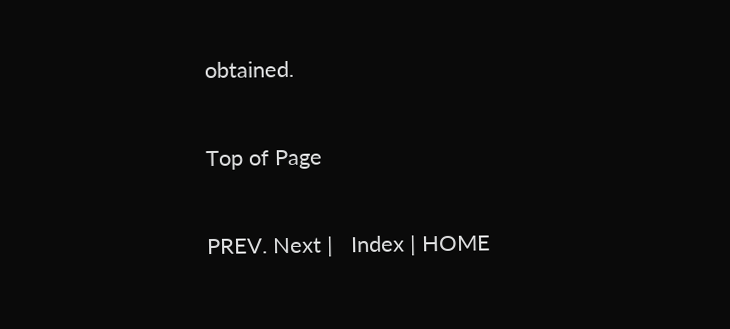obtained.

Top of Page

PREV. Next |   Index | HOME